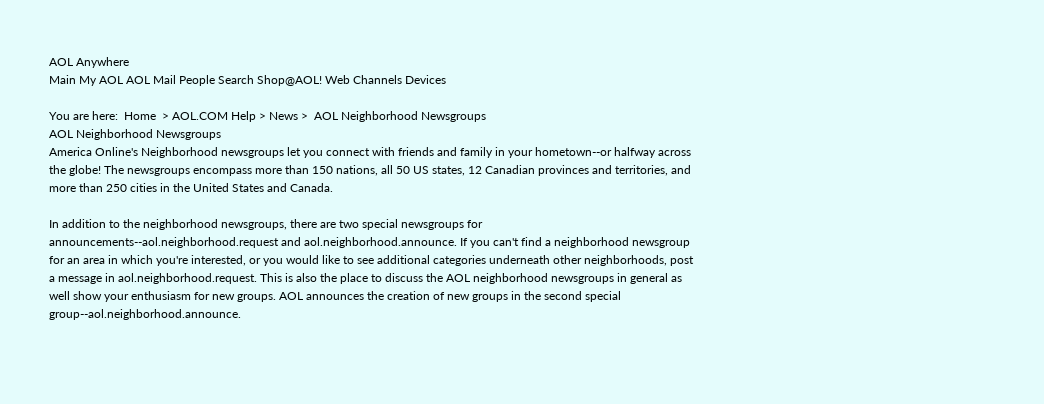AOL Anywhere
Main My AOL AOL Mail People Search Shop@AOL! Web Channels Devices

You are here:  Home  > AOL.COM Help > News >  AOL Neighborhood Newsgroups
AOL Neighborhood Newsgroups
America Online's Neighborhood newsgroups let you connect with friends and family in your hometown--or halfway across the globe! The newsgroups encompass more than 150 nations, all 50 US states, 12 Canadian provinces and territories, and more than 250 cities in the United States and Canada.

In addition to the neighborhood newsgroups, there are two special newsgroups for announcements--aol.neighborhood.request and aol.neighborhood.announce. If you can't find a neighborhood newsgroup for an area in which you're interested, or you would like to see additional categories underneath other neighborhoods, post a message in aol.neighborhood.request. This is also the place to discuss the AOL neighborhood newsgroups in general as well show your enthusiasm for new groups. AOL announces the creation of new groups in the second special group--aol.neighborhood.announce.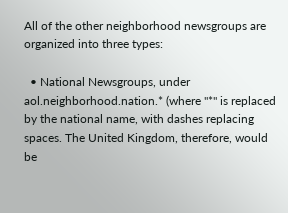All of the other neighborhood newsgroups are organized into three types:

  • National Newsgroups, under aol.neighborhood.nation.* (where "*" is replaced by the national name, with dashes replacing spaces. The United Kingdom, therefore, would be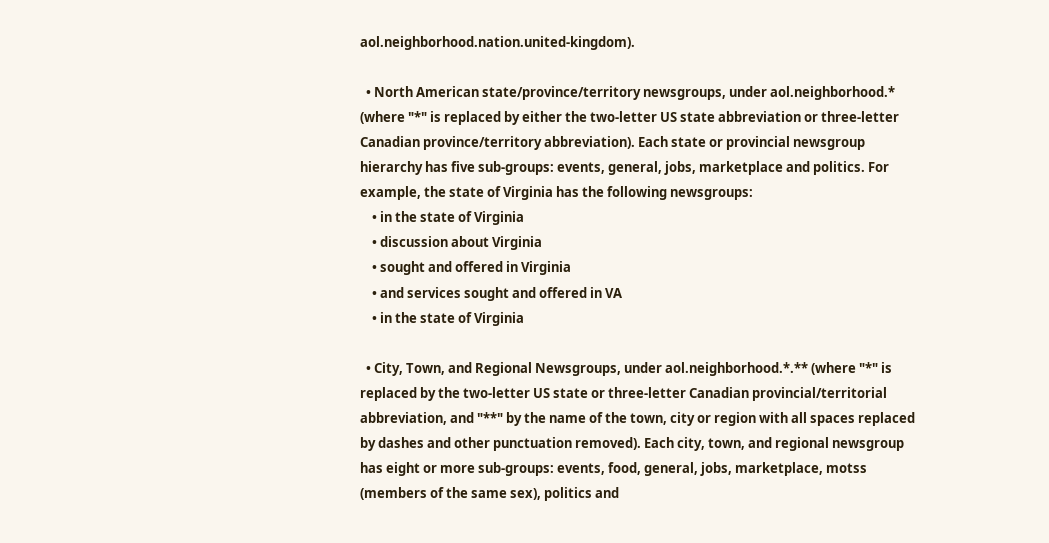aol.neighborhood.nation.united-kingdom).

  • North American state/province/territory newsgroups, under aol.neighborhood.* (where "*" is replaced by either the two-letter US state abbreviation or three-letter Canadian province/territory abbreviation). Each state or provincial newsgroup hierarchy has five sub-groups: events, general, jobs, marketplace and politics. For example, the state of Virginia has the following newsgroups:
    • in the state of Virginia
    • discussion about Virginia
    • sought and offered in Virginia
    • and services sought and offered in VA
    • in the state of Virginia

  • City, Town, and Regional Newsgroups, under aol.neighborhood.*.** (where "*" is replaced by the two-letter US state or three-letter Canadian provincial/territorial abbreviation, and "**" by the name of the town, city or region with all spaces replaced by dashes and other punctuation removed). Each city, town, and regional newsgroup has eight or more sub-groups: events, food, general, jobs, marketplace, motss (members of the same sex), politics and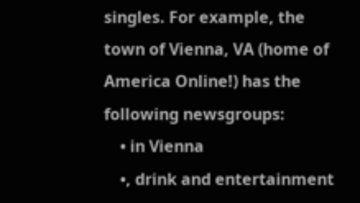singles. For example, the town of Vienna, VA (home of America Online!) has the following newsgroups:
    • in Vienna
    •, drink and entertainment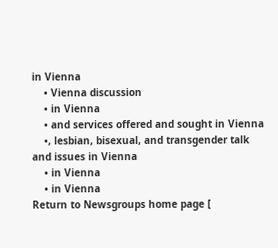in Vienna
    • Vienna discussion
    • in Vienna
    • and services offered and sought in Vienna
    •, lesbian, bisexual, and transgender talk and issues in Vienna
    • in Vienna
    • in Vienna
Return to Newsgroups home page [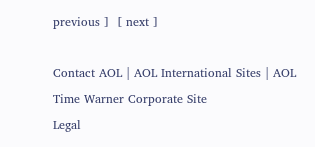previous ]  [ next ]

Contact AOL | AOL International Sites | AOL Time Warner Corporate Site
Legal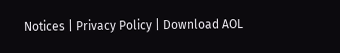Notices | Privacy Policy | Download AOL